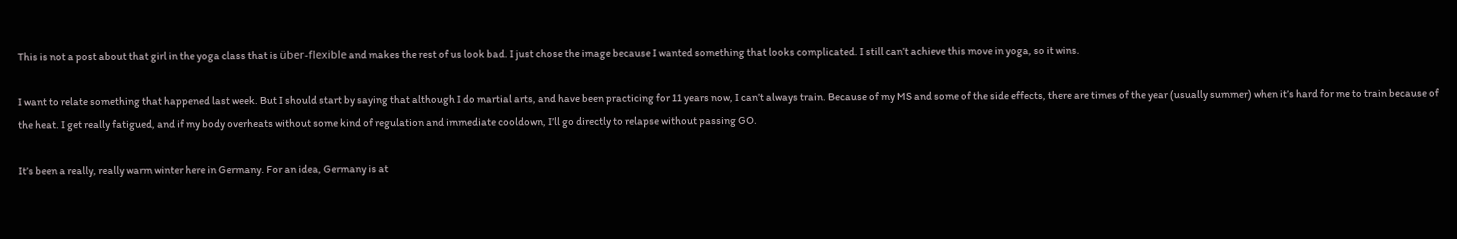This is not a post about that girl in the yoga class that is über-flexible and makes the rest of us look bad. I just chose the image because I wanted something that looks complicated. I still can’t achieve this move in yoga, so it wins.

I want to relate something that happened last week. But I should start by saying that although I do martial arts, and have been practicing for 11 years now, I can’t always train. Because of my MS and some of the side effects, there are times of the year (usually summer) when it’s hard for me to train because of the heat. I get really fatigued, and if my body overheats without some kind of regulation and immediate cooldown, I’ll go directly to relapse without passing GO.

It’s been a really, really warm winter here in Germany. For an idea, Germany is at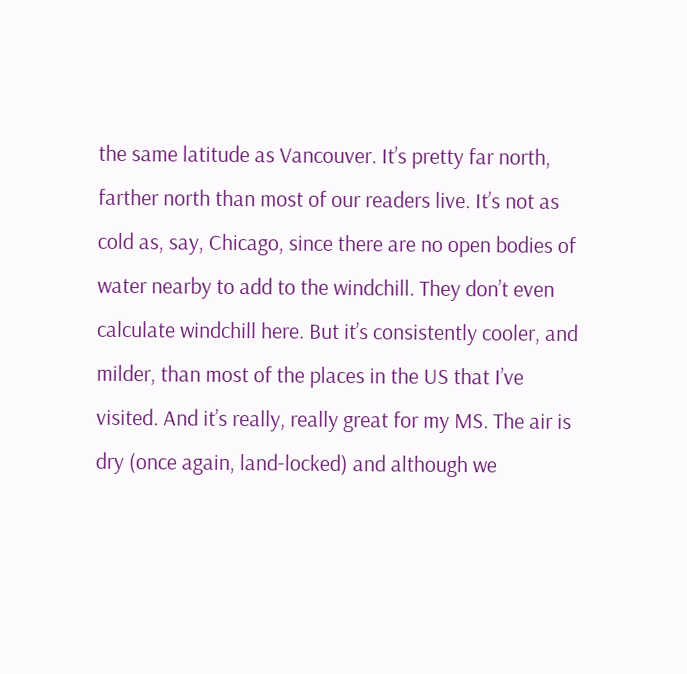the same latitude as Vancouver. It’s pretty far north, farther north than most of our readers live. It’s not as cold as, say, Chicago, since there are no open bodies of water nearby to add to the windchill. They don’t even calculate windchill here. But it’s consistently cooler, and milder, than most of the places in the US that I’ve visited. And it’s really, really great for my MS. The air is dry (once again, land-locked) and although we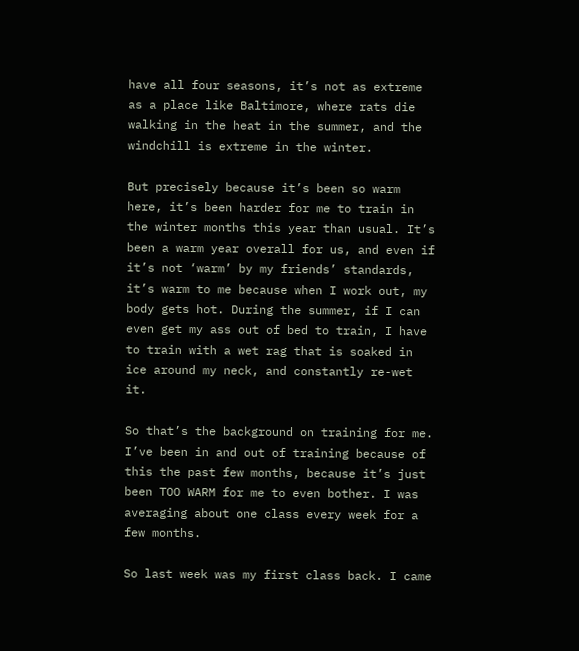have all four seasons, it’s not as extreme as a place like Baltimore, where rats die walking in the heat in the summer, and the windchill is extreme in the winter.

But precisely because it’s been so warm here, it’s been harder for me to train in the winter months this year than usual. It’s been a warm year overall for us, and even if it’s not ‘warm’ by my friends’ standards, it’s warm to me because when I work out, my body gets hot. During the summer, if I can even get my ass out of bed to train, I have to train with a wet rag that is soaked in ice around my neck, and constantly re-wet it.

So that’s the background on training for me. I’ve been in and out of training because of this the past few months, because it’s just been TOO WARM for me to even bother. I was averaging about one class every week for a few months.

So last week was my first class back. I came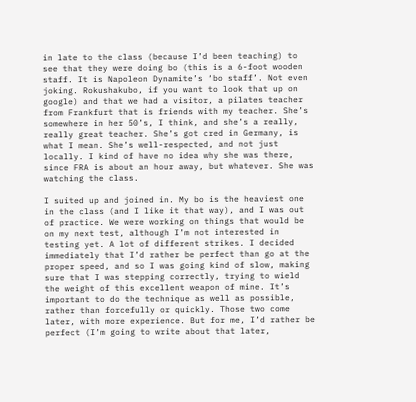in late to the class (because I’d been teaching) to see that they were doing bo (this is a 6-foot wooden staff. It is Napoleon Dynamite’s ‘bo staff’. Not even joking. Rokushakubo, if you want to look that up on google) and that we had a visitor, a pilates teacher from Frankfurt that is friends with my teacher. She’s somewhere in her 50’s, I think, and she’s a really, really great teacher. She’s got cred in Germany, is what I mean. She’s well-respected, and not just locally. I kind of have no idea why she was there, since FRA is about an hour away, but whatever. She was watching the class.

I suited up and joined in. My bo is the heaviest one in the class (and I like it that way), and I was out of practice. We were working on things that would be on my next test, although I’m not interested in testing yet. A lot of different strikes. I decided immediately that I’d rather be perfect than go at the proper speed, and so I was going kind of slow, making sure that I was stepping correctly, trying to wield the weight of this excellent weapon of mine. It’s important to do the technique as well as possible, rather than forcefully or quickly. Those two come later, with more experience. But for me, I’d rather be perfect (I’m going to write about that later,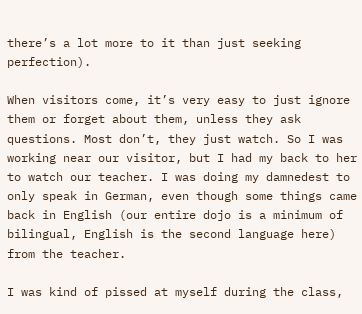there’s a lot more to it than just seeking perfection).

When visitors come, it’s very easy to just ignore them or forget about them, unless they ask questions. Most don’t, they just watch. So I was working near our visitor, but I had my back to her to watch our teacher. I was doing my damnedest to only speak in German, even though some things came back in English (our entire dojo is a minimum of bilingual, English is the second language here) from the teacher.

I was kind of pissed at myself during the class,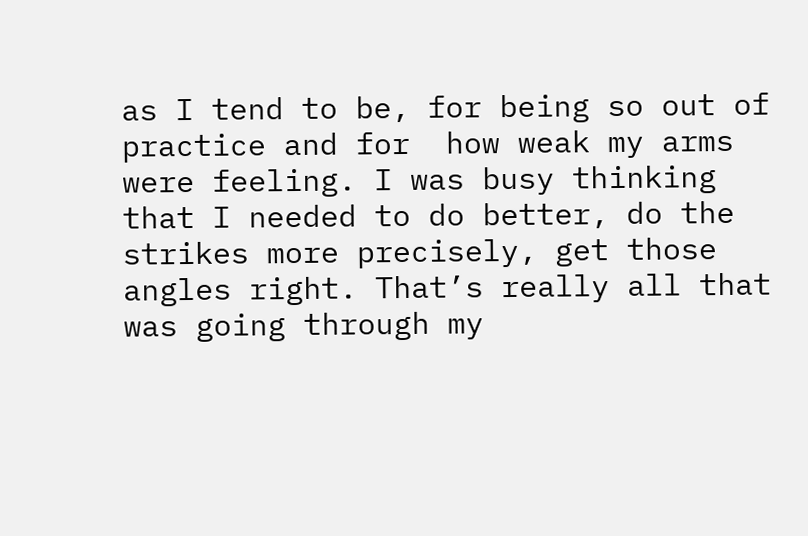as I tend to be, for being so out of practice and for  how weak my arms were feeling. I was busy thinking that I needed to do better, do the strikes more precisely, get those angles right. That’s really all that was going through my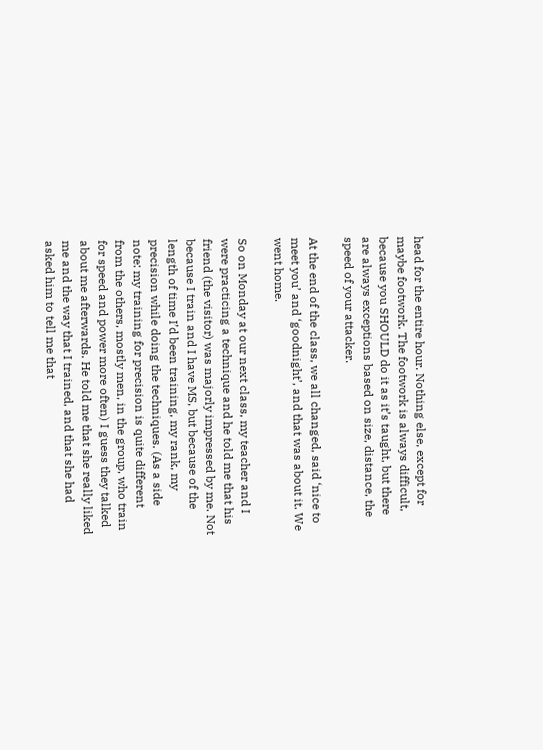head for the entire hour. Nothing else, except for maybe footwork. The footwork is always difficult, because you SHOULD do it as it’s taught, but there are always exceptions based on size, distance, the speed of your attacker.

At the end of the class, we all changed, said ‘nice to meet you’ and ‘goodnight’, and that was about it. We went home.

So on Monday at our next class, my teacher and I were practicing a technique and he told me that his friend (the visitor) was majorly impressed by me. Not because I train and I have MS, but because of the length of time I’d been training, my rank, my precision while doing the techniques. (As a side note: my training for precision is quite different from the others, mostly men, in the group, who train for speed and power more often) I guess they talked about me afterwards. He told me that she really liked me and the way that I trained, and that she had asked him to tell me that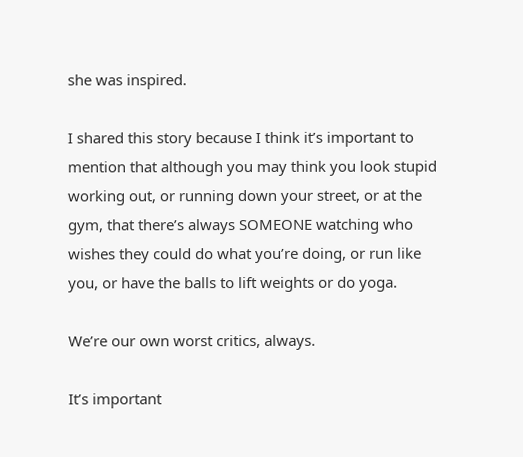she was inspired.

I shared this story because I think it’s important to mention that although you may think you look stupid working out, or running down your street, or at the gym, that there’s always SOMEONE watching who wishes they could do what you’re doing, or run like you, or have the balls to lift weights or do yoga.

We’re our own worst critics, always.

It’s important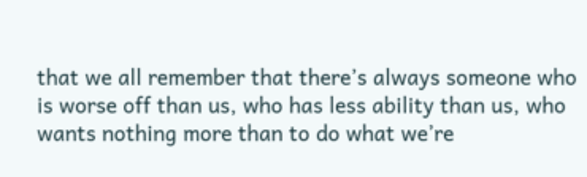that we all remember that there’s always someone who is worse off than us, who has less ability than us, who wants nothing more than to do what we’re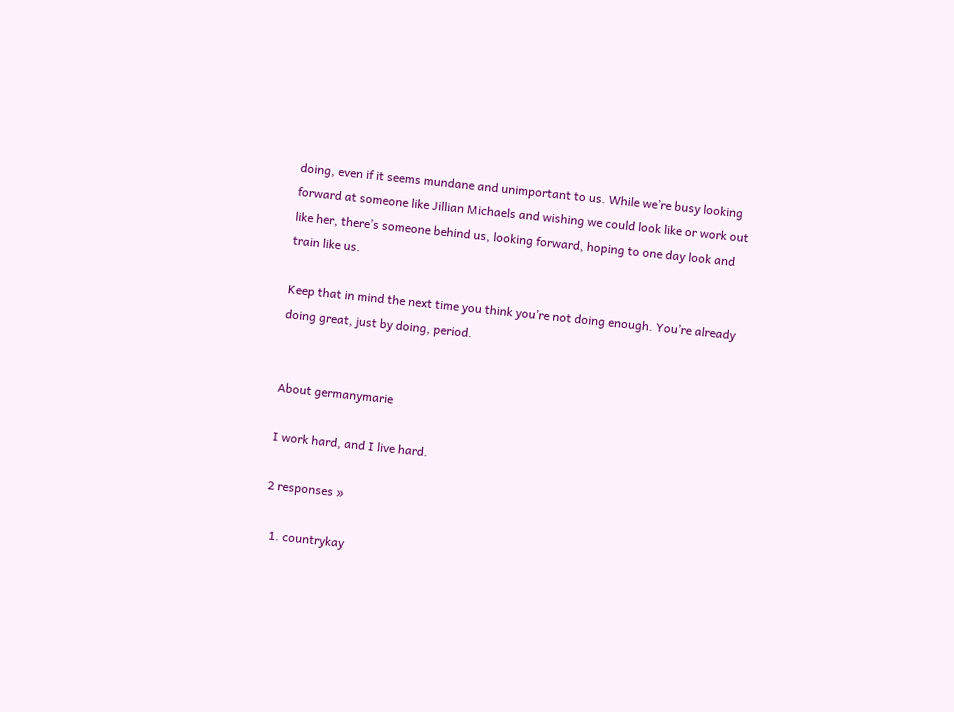doing, even if it seems mundane and unimportant to us. While we’re busy looking forward at someone like Jillian Michaels and wishing we could look like or work out like her, there’s someone behind us, looking forward, hoping to one day look and train like us.

Keep that in mind the next time you think you’re not doing enough. You’re already doing great, just by doing, period.


About germanymarie

I work hard, and I live hard.

2 responses »

  1. countrykay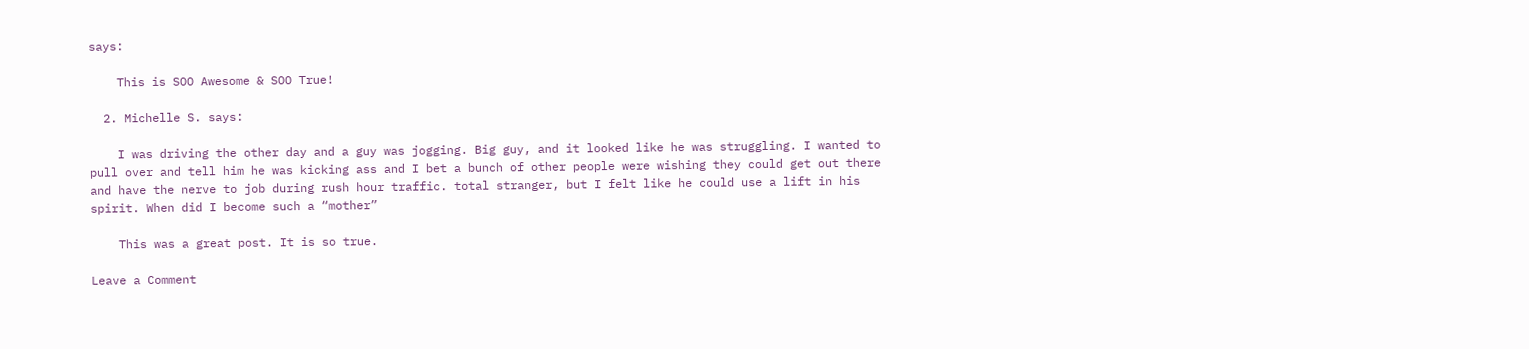says:

    This is SOO Awesome & SOO True!

  2. Michelle S. says:

    I was driving the other day and a guy was jogging. Big guy, and it looked like he was struggling. I wanted to pull over and tell him he was kicking ass and I bet a bunch of other people were wishing they could get out there and have the nerve to job during rush hour traffic. total stranger, but I felt like he could use a lift in his spirit. When did I become such a “mother”

    This was a great post. It is so true.

Leave a Comment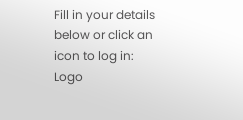Fill in your details below or click an icon to log in: Logo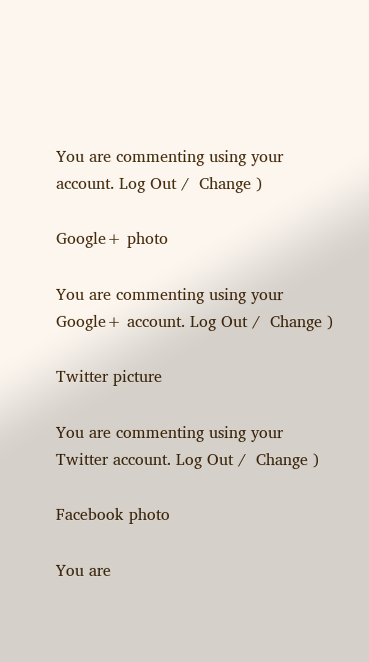You are commenting using your account. Log Out /  Change )

Google+ photo

You are commenting using your Google+ account. Log Out /  Change )

Twitter picture

You are commenting using your Twitter account. Log Out /  Change )

Facebook photo

You are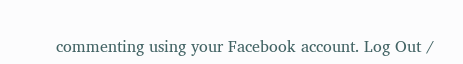commenting using your Facebook account. Log Out /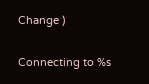Change )


Connecting to %s